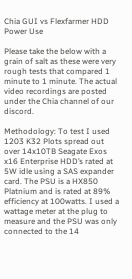Chia GUI vs Flexfarmer HDD Power Use

Please take the below with a grain of salt as these were very rough tests that compared 1 minute to 1 minute. The actual video recordings are posted under the Chia channel of our discord.

Methodology: To test I used 1203 K32 Plots spread out over 14x10TB Seagate Exos x16 Enterprise HDD’s rated at 5W idle using a SAS expander card. The PSU is a HX850 Platnium and is rated at 89% efficiency at 100watts. I used a wattage meter at the plug to measure and the PSU was only connected to the 14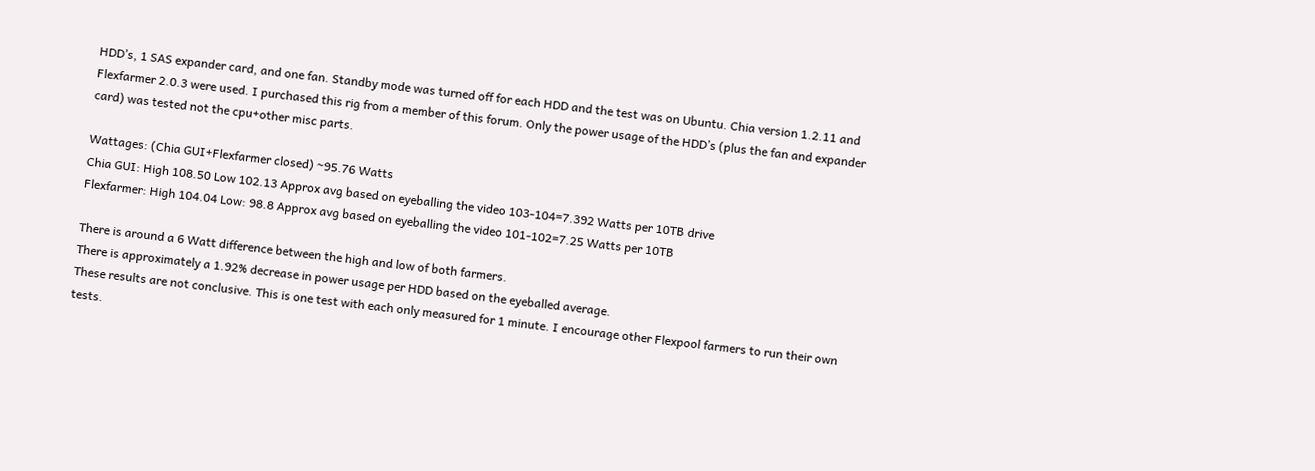HDD’s, 1 SAS expander card, and one fan. Standby mode was turned off for each HDD and the test was on Ubuntu. Chia version 1.2.11 and Flexfarmer 2.0.3 were used. I purchased this rig from a member of this forum. Only the power usage of the HDD’s (plus the fan and expander card) was tested not the cpu+other misc parts.

Wattages: (Chia GUI+Flexfarmer closed) ~95.76 Watts
Chia GUI: High 108.50 Low 102.13 Approx avg based on eyeballing the video 103-104=7.392 Watts per 10TB drive
Flexfarmer: High 104.04 Low: 98.8 Approx avg based on eyeballing the video 101-102=7.25 Watts per 10TB

There is around a 6 Watt difference between the high and low of both farmers.
There is approximately a 1.92% decrease in power usage per HDD based on the eyeballed average.
These results are not conclusive. This is one test with each only measured for 1 minute. I encourage other Flexpool farmers to run their own tests.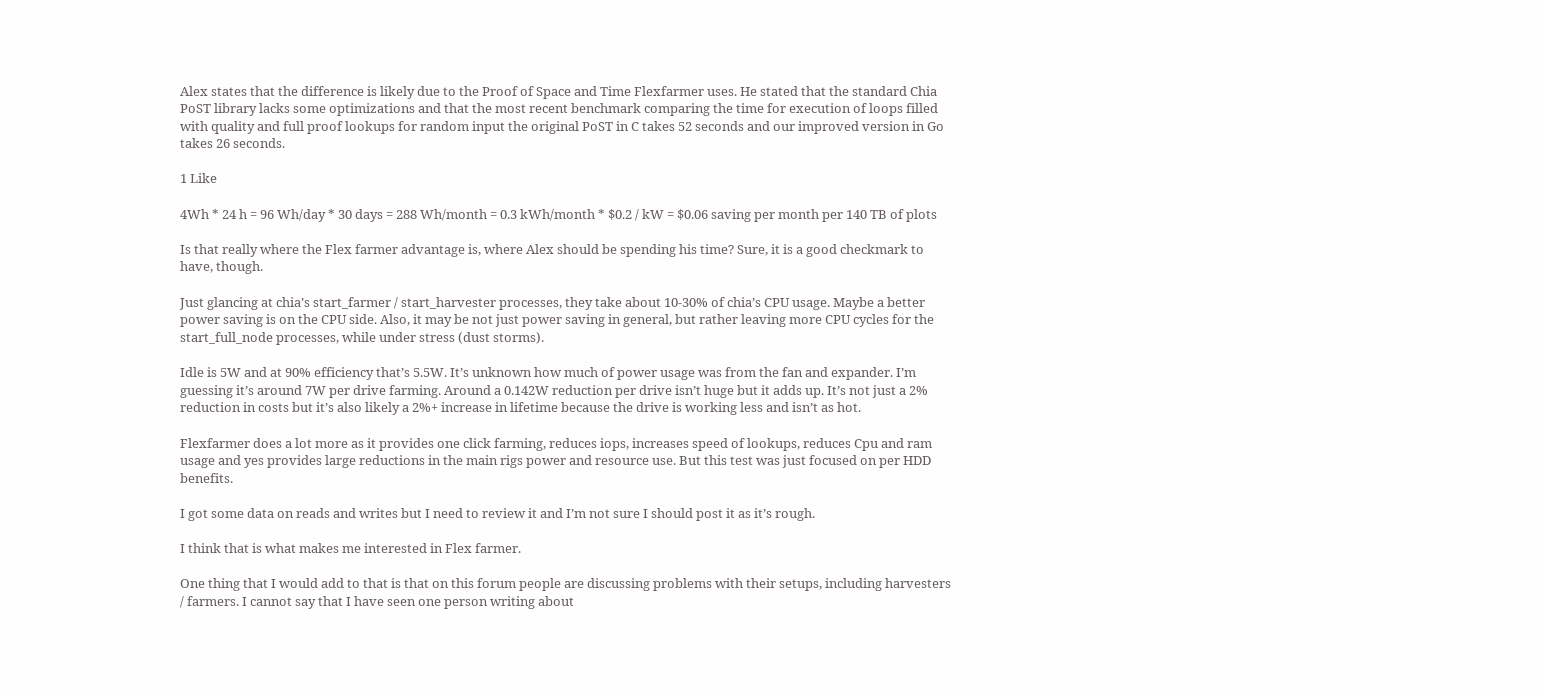Alex states that the difference is likely due to the Proof of Space and Time Flexfarmer uses. He stated that the standard Chia PoST library lacks some optimizations and that the most recent benchmark comparing the time for execution of loops filled with quality and full proof lookups for random input the original PoST in C takes 52 seconds and our improved version in Go takes 26 seconds.

1 Like

4Wh * 24 h = 96 Wh/day * 30 days = 288 Wh/month = 0.3 kWh/month * $0.2 / kW = $0.06 saving per month per 140 TB of plots

Is that really where the Flex farmer advantage is, where Alex should be spending his time? Sure, it is a good checkmark to have, though.

Just glancing at chia’s start_farmer / start_harvester processes, they take about 10-30% of chia’s CPU usage. Maybe a better power saving is on the CPU side. Also, it may be not just power saving in general, but rather leaving more CPU cycles for the start_full_node processes, while under stress (dust storms).

Idle is 5W and at 90% efficiency that’s 5.5W. It’s unknown how much of power usage was from the fan and expander. I’m guessing it’s around 7W per drive farming. Around a 0.142W reduction per drive isn’t huge but it adds up. It’s not just a 2% reduction in costs but it’s also likely a 2%+ increase in lifetime because the drive is working less and isn’t as hot.

Flexfarmer does a lot more as it provides one click farming, reduces iops, increases speed of lookups, reduces Cpu and ram usage and yes provides large reductions in the main rigs power and resource use. But this test was just focused on per HDD benefits.

I got some data on reads and writes but I need to review it and I’m not sure I should post it as it’s rough.

I think that is what makes me interested in Flex farmer.

One thing that I would add to that is that on this forum people are discussing problems with their setups, including harvesters / farmers. I cannot say that I have seen one person writing about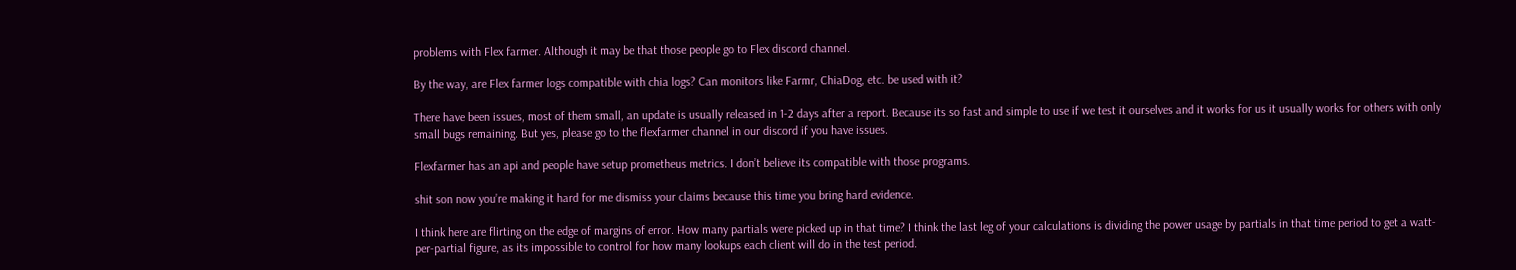problems with Flex farmer. Although it may be that those people go to Flex discord channel.

By the way, are Flex farmer logs compatible with chia logs? Can monitors like Farmr, ChiaDog, etc. be used with it?

There have been issues, most of them small, an update is usually released in 1-2 days after a report. Because its so fast and simple to use if we test it ourselves and it works for us it usually works for others with only small bugs remaining. But yes, please go to the flexfarmer channel in our discord if you have issues.

Flexfarmer has an api and people have setup prometheus metrics. I don’t believe its compatible with those programs.

shit son now you’re making it hard for me dismiss your claims because this time you bring hard evidence.

I think here are flirting on the edge of margins of error. How many partials were picked up in that time? I think the last leg of your calculations is dividing the power usage by partials in that time period to get a watt-per-partial figure, as its impossible to control for how many lookups each client will do in the test period.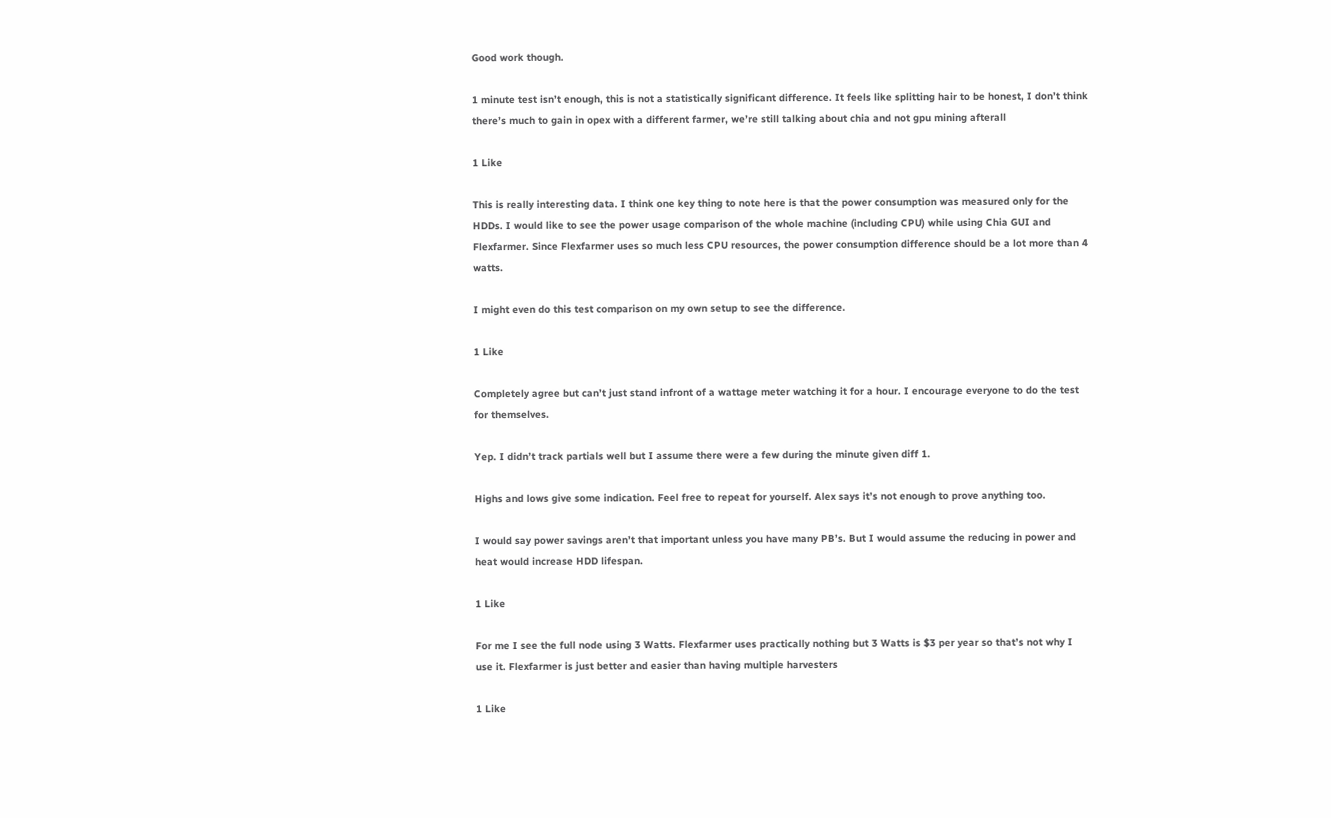Good work though.

1 minute test isn’t enough, this is not a statistically significant difference. It feels like splitting hair to be honest, I don’t think there’s much to gain in opex with a different farmer, we’re still talking about chia and not gpu mining afterall

1 Like

This is really interesting data. I think one key thing to note here is that the power consumption was measured only for the HDDs. I would like to see the power usage comparison of the whole machine (including CPU) while using Chia GUI and Flexfarmer. Since Flexfarmer uses so much less CPU resources, the power consumption difference should be a lot more than 4 watts.

I might even do this test comparison on my own setup to see the difference.

1 Like

Completely agree but can’t just stand infront of a wattage meter watching it for a hour. I encourage everyone to do the test for themselves.

Yep. I didn’t track partials well but I assume there were a few during the minute given diff 1.

Highs and lows give some indication. Feel free to repeat for yourself. Alex says it’s not enough to prove anything too.

I would say power savings aren’t that important unless you have many PB’s. But I would assume the reducing in power and heat would increase HDD lifespan.

1 Like

For me I see the full node using 3 Watts. Flexfarmer uses practically nothing but 3 Watts is $3 per year so that’s not why I use it. Flexfarmer is just better and easier than having multiple harvesters

1 Like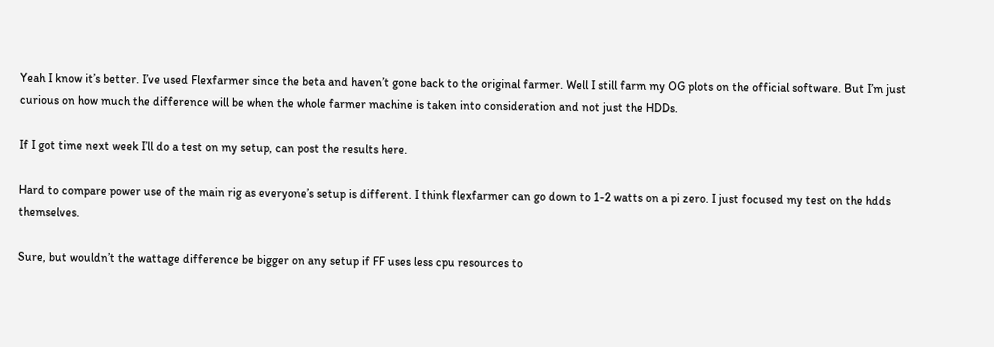Yeah I know it’s better. I’ve used Flexfarmer since the beta and haven’t gone back to the original farmer. Well I still farm my OG plots on the official software. But I’m just curious on how much the difference will be when the whole farmer machine is taken into consideration and not just the HDDs.

If I got time next week I’ll do a test on my setup, can post the results here.

Hard to compare power use of the main rig as everyone’s setup is different. I think flexfarmer can go down to 1-2 watts on a pi zero. I just focused my test on the hdds themselves.

Sure, but wouldn’t the wattage difference be bigger on any setup if FF uses less cpu resources to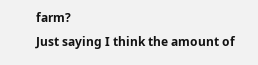farm?
Just saying I think the amount of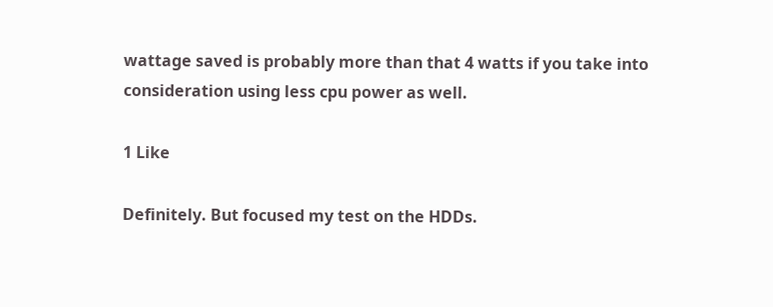wattage saved is probably more than that 4 watts if you take into consideration using less cpu power as well.

1 Like

Definitely. But focused my test on the HDDs.